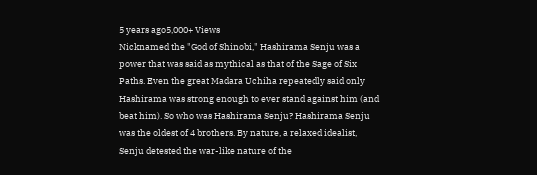5 years ago5,000+ Views
Nicknamed the "God of Shinobi," Hashirama Senju was a power that was said as mythical as that of the Sage of Six Paths. Even the great Madara Uchiha repeatedly said only Hashirama was strong enough to ever stand against him (and beat him). So who was Hashirama Senju? Hashirama Senju was the oldest of 4 brothers. By nature, a relaxed idealist, Senju detested the war-like nature of the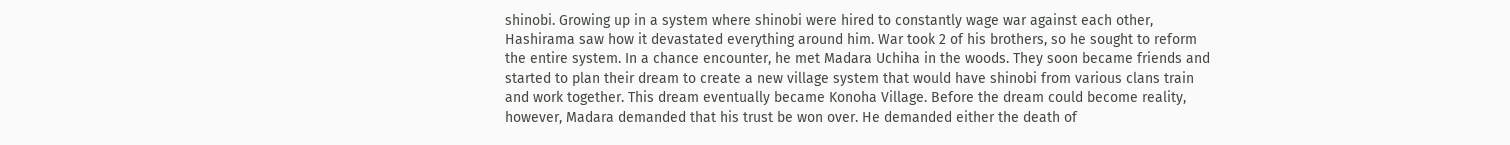shinobi. Growing up in a system where shinobi were hired to constantly wage war against each other, Hashirama saw how it devastated everything around him. War took 2 of his brothers, so he sought to reform the entire system. In a chance encounter, he met Madara Uchiha in the woods. They soon became friends and started to plan their dream to create a new village system that would have shinobi from various clans train and work together. This dream eventually became Konoha Village. Before the dream could become reality, however, Madara demanded that his trust be won over. He demanded either the death of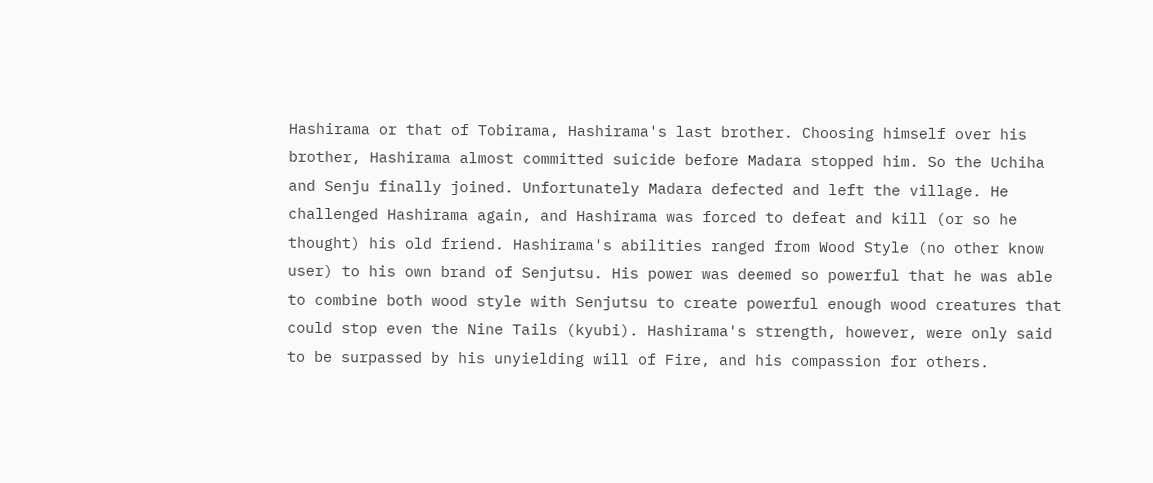Hashirama or that of Tobirama, Hashirama's last brother. Choosing himself over his brother, Hashirama almost committed suicide before Madara stopped him. So the Uchiha and Senju finally joined. Unfortunately Madara defected and left the village. He challenged Hashirama again, and Hashirama was forced to defeat and kill (or so he thought) his old friend. Hashirama's abilities ranged from Wood Style (no other know user) to his own brand of Senjutsu. His power was deemed so powerful that he was able to combine both wood style with Senjutsu to create powerful enough wood creatures that could stop even the Nine Tails (kyubi). Hashirama's strength, however, were only said to be surpassed by his unyielding will of Fire, and his compassion for others.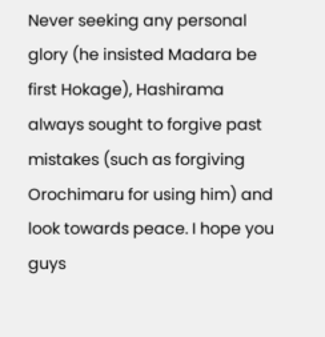Never seeking any personal glory (he insisted Madara be first Hokage), Hashirama always sought to forgive past mistakes (such as forgiving Orochimaru for using him) and look towards peace. I hope you guys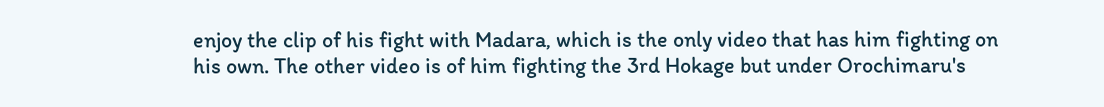enjoy the clip of his fight with Madara, which is the only video that has him fighting on his own. The other video is of him fighting the 3rd Hokage but under Orochimaru's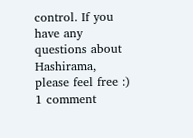control. If you have any questions about Hashirama, please feel free :)
1 comment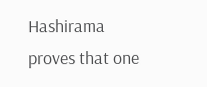Hashirama proves that one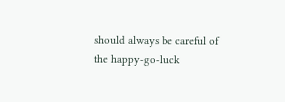should always be careful of the happy-go-luck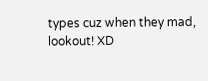types cuz when they mad, lookout! XD